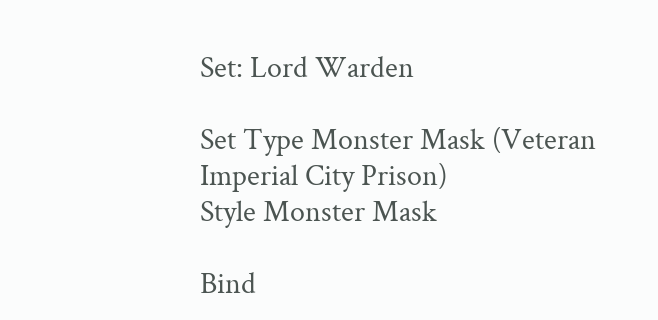Set: Lord Warden

Set Type Monster Mask (Veteran Imperial City Prison)
Style Monster Mask

Bind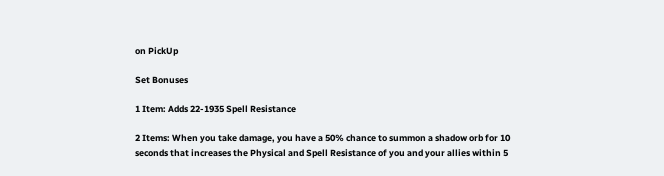on PickUp

Set Bonuses

1 Item: Adds 22-1935 Spell Resistance

2 Items: When you take damage, you have a 50% chance to summon a shadow orb for 10 seconds that increases the Physical and Spell Resistance of you and your allies within 5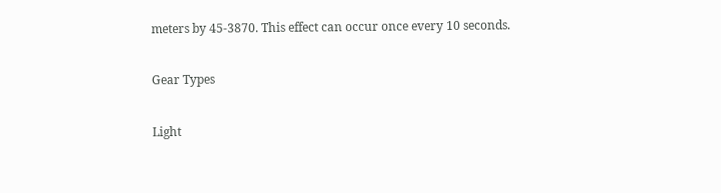meters by 45-3870. This effect can occur once every 10 seconds.

Gear Types

Light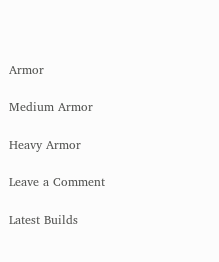Armor

Medium Armor

Heavy Armor

Leave a Comment

Latest Builds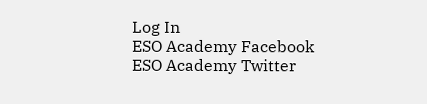Log In
ESO Academy Facebook     ESO Academy Twitter